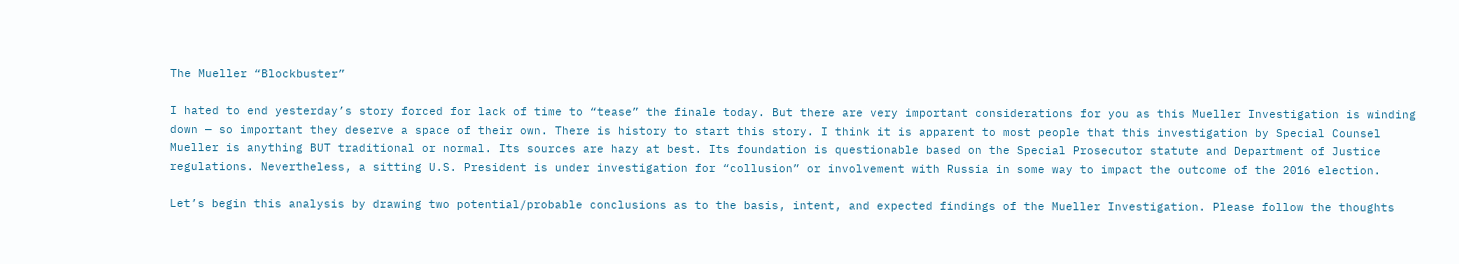The Mueller “Blockbuster”

I hated to end yesterday’s story forced for lack of time to “tease” the finale today. But there are very important considerations for you as this Mueller Investigation is winding down — so important they deserve a space of their own. There is history to start this story. I think it is apparent to most people that this investigation by Special Counsel Mueller is anything BUT traditional or normal. Its sources are hazy at best. Its foundation is questionable based on the Special Prosecutor statute and Department of Justice regulations. Nevertheless, a sitting U.S. President is under investigation for “collusion” or involvement with Russia in some way to impact the outcome of the 2016 election.

Let’s begin this analysis by drawing two potential/probable conclusions as to the basis, intent, and expected findings of the Mueller Investigation. Please follow the thoughts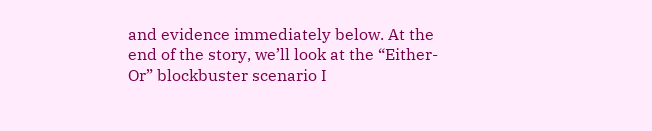and evidence immediately below. At the end of the story, we’ll look at the “Either-Or” blockbuster scenario I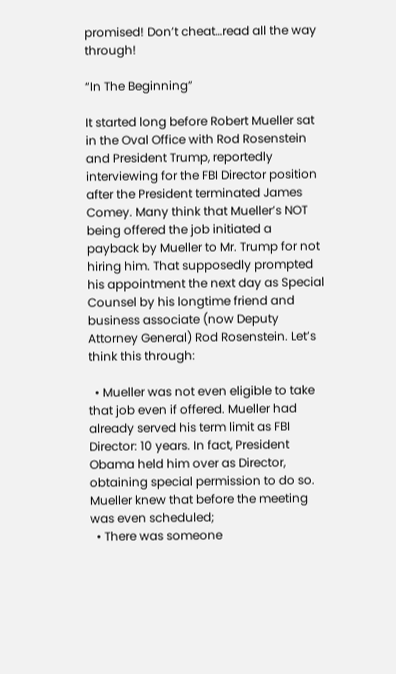promised! Don’t cheat…read all the way through!

“In The Beginning”

It started long before Robert Mueller sat in the Oval Office with Rod Rosenstein and President Trump, reportedly interviewing for the FBI Director position after the President terminated James Comey. Many think that Mueller’s NOT being offered the job initiated a payback by Mueller to Mr. Trump for not hiring him. That supposedly prompted his appointment the next day as Special Counsel by his longtime friend and business associate (now Deputy Attorney General) Rod Rosenstein. Let’s think this through:

  • Mueller was not even eligible to take that job even if offered. Mueller had already served his term limit as FBI Director: 10 years. In fact, President Obama held him over as Director, obtaining special permission to do so. Mueller knew that before the meeting was even scheduled;
  • There was someone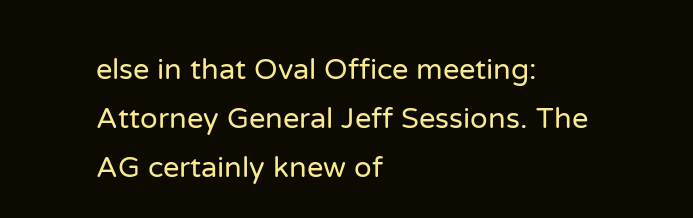else in that Oval Office meeting: Attorney General Jeff Sessions. The AG certainly knew of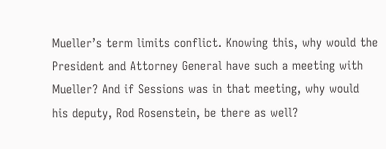Mueller’s term limits conflict. Knowing this, why would the President and Attorney General have such a meeting with Mueller? And if Sessions was in that meeting, why would his deputy, Rod Rosenstein, be there as well?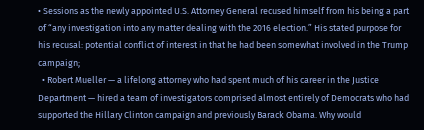• Sessions as the newly appointed U.S. Attorney General recused himself from his being a part of “any investigation into any matter dealing with the 2016 election.” His stated purpose for his recusal: potential conflict of interest in that he had been somewhat involved in the Trump campaign;
  • Robert Mueller — a lifelong attorney who had spent much of his career in the Justice Department — hired a team of investigators comprised almost entirely of Democrats who had supported the Hillary Clinton campaign and previously Barack Obama. Why would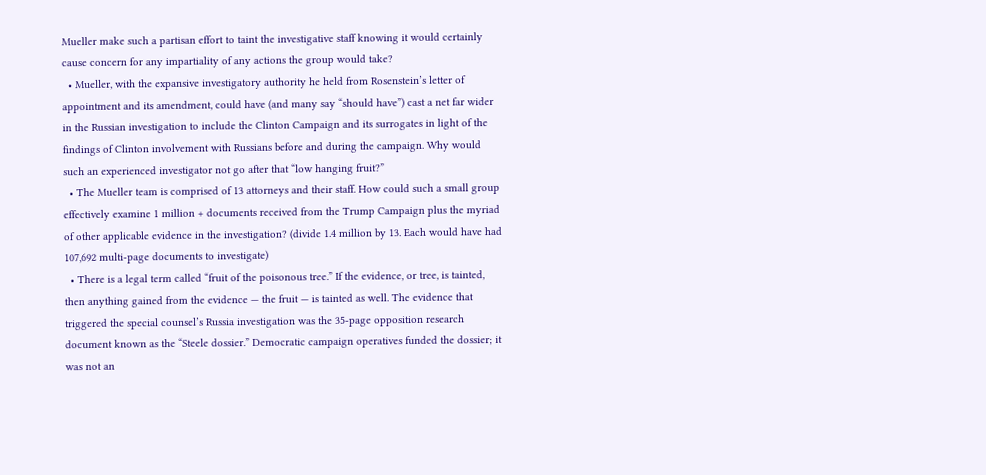Mueller make such a partisan effort to taint the investigative staff knowing it would certainly cause concern for any impartiality of any actions the group would take?
  • Mueller, with the expansive investigatory authority he held from Rosenstein’s letter of appointment and its amendment, could have (and many say “should have”) cast a net far wider in the Russian investigation to include the Clinton Campaign and its surrogates in light of the findings of Clinton involvement with Russians before and during the campaign. Why would such an experienced investigator not go after that “low hanging fruit?”
  • The Mueller team is comprised of 13 attorneys and their staff. How could such a small group effectively examine 1 million + documents received from the Trump Campaign plus the myriad of other applicable evidence in the investigation? (divide 1.4 million by 13. Each would have had 107,692 multi-page documents to investigate)
  • There is a legal term called “fruit of the poisonous tree.” If the evidence, or tree, is tainted, then anything gained from the evidence — the fruit — is tainted as well. The evidence that triggered the special counsel’s Russia investigation was the 35-page opposition research document known as the “Steele dossier.” Democratic campaign operatives funded the dossier; it was not an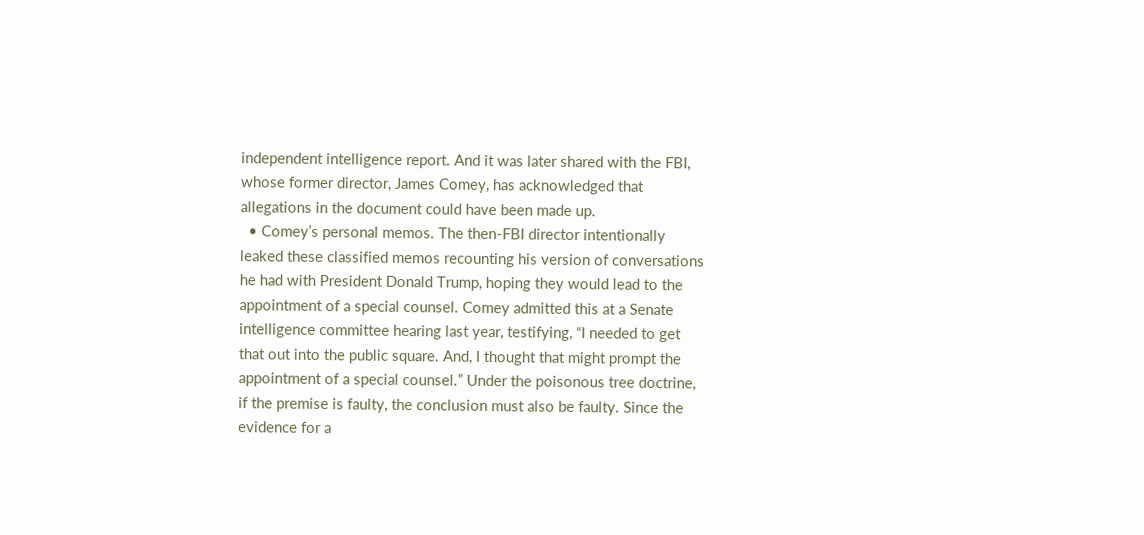independent intelligence report. And it was later shared with the FBI, whose former director, James Comey, has acknowledged that allegations in the document could have been made up.
  • Comey’s personal memos. The then-FBI director intentionally leaked these classified memos recounting his version of conversations he had with President Donald Trump, hoping they would lead to the appointment of a special counsel. Comey admitted this at a Senate intelligence committee hearing last year, testifying, “I needed to get that out into the public square. And, I thought that might prompt the appointment of a special counsel.” Under the poisonous tree doctrine, if the premise is faulty, the conclusion must also be faulty. Since the evidence for a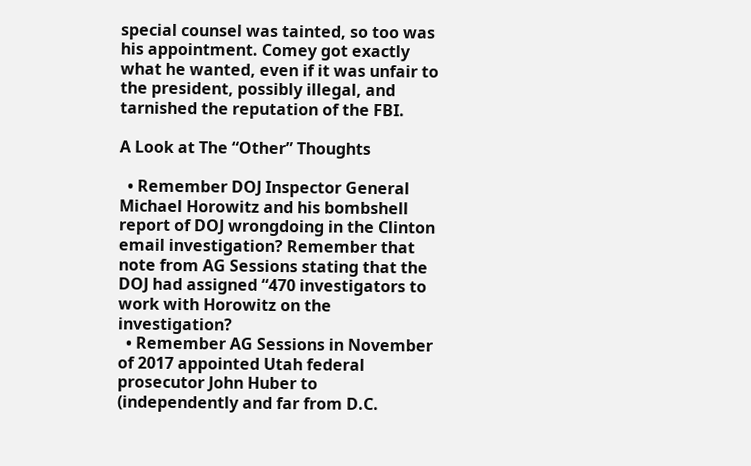special counsel was tainted, so too was his appointment. Comey got exactly what he wanted, even if it was unfair to the president, possibly illegal, and tarnished the reputation of the FBI.

A Look at The “Other” Thoughts

  • Remember DOJ Inspector General Michael Horowitz and his bombshell report of DOJ wrongdoing in the Clinton email investigation? Remember that note from AG Sessions stating that the DOJ had assigned “470 investigators to work with Horowitz on the investigation?
  • Remember AG Sessions in November of 2017 appointed Utah federal prosecutor John Huber to (independently and far from D.C.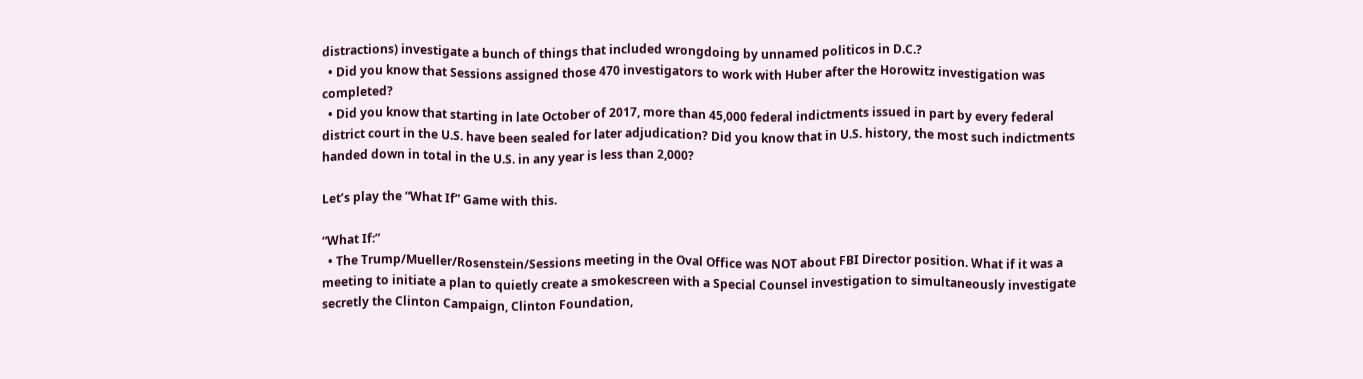distractions) investigate a bunch of things that included wrongdoing by unnamed politicos in D.C.?
  • Did you know that Sessions assigned those 470 investigators to work with Huber after the Horowitz investigation was completed?
  • Did you know that starting in late October of 2017, more than 45,000 federal indictments issued in part by every federal district court in the U.S. have been sealed for later adjudication? Did you know that in U.S. history, the most such indictments handed down in total in the U.S. in any year is less than 2,000?

Let’s play the “What If” Game with this.

“What If:”
  • The Trump/Mueller/Rosenstein/Sessions meeting in the Oval Office was NOT about FBI Director position. What if it was a meeting to initiate a plan to quietly create a smokescreen with a Special Counsel investigation to simultaneously investigate secretly the Clinton Campaign, Clinton Foundation,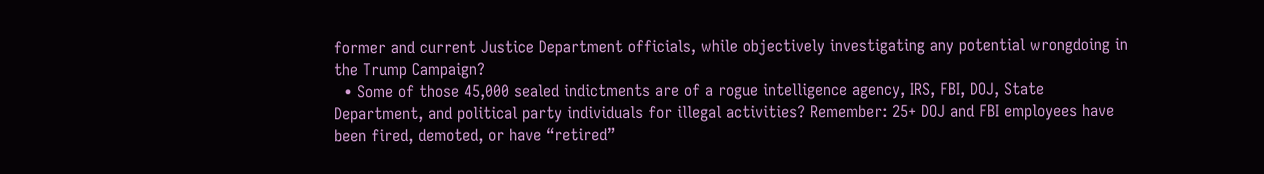former and current Justice Department officials, while objectively investigating any potential wrongdoing in the Trump Campaign?
  • Some of those 45,000 sealed indictments are of a rogue intelligence agency, IRS, FBI, DOJ, State Department, and political party individuals for illegal activities? Remember: 25+ DOJ and FBI employees have been fired, demoted, or have “retired”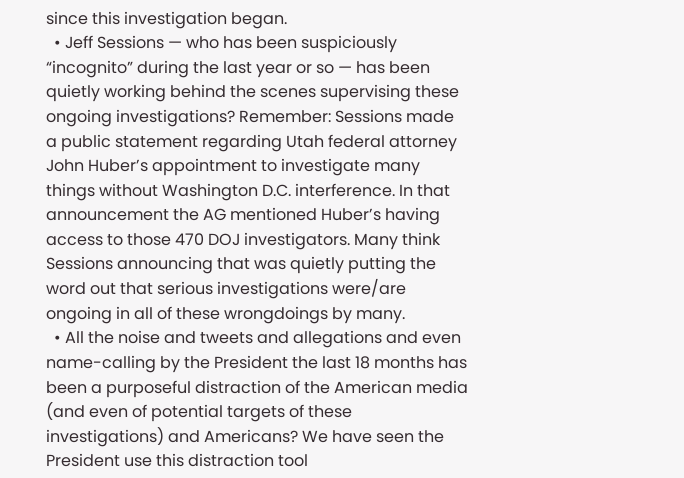since this investigation began.
  • Jeff Sessions — who has been suspiciously “incognito” during the last year or so — has been quietly working behind the scenes supervising these ongoing investigations? Remember: Sessions made a public statement regarding Utah federal attorney John Huber’s appointment to investigate many things without Washington D.C. interference. In that announcement the AG mentioned Huber’s having access to those 470 DOJ investigators. Many think Sessions announcing that was quietly putting the word out that serious investigations were/are ongoing in all of these wrongdoings by many.
  • All the noise and tweets and allegations and even name-calling by the President the last 18 months has been a purposeful distraction of the American media (and even of potential targets of these investigations) and Americans? We have seen the President use this distraction tool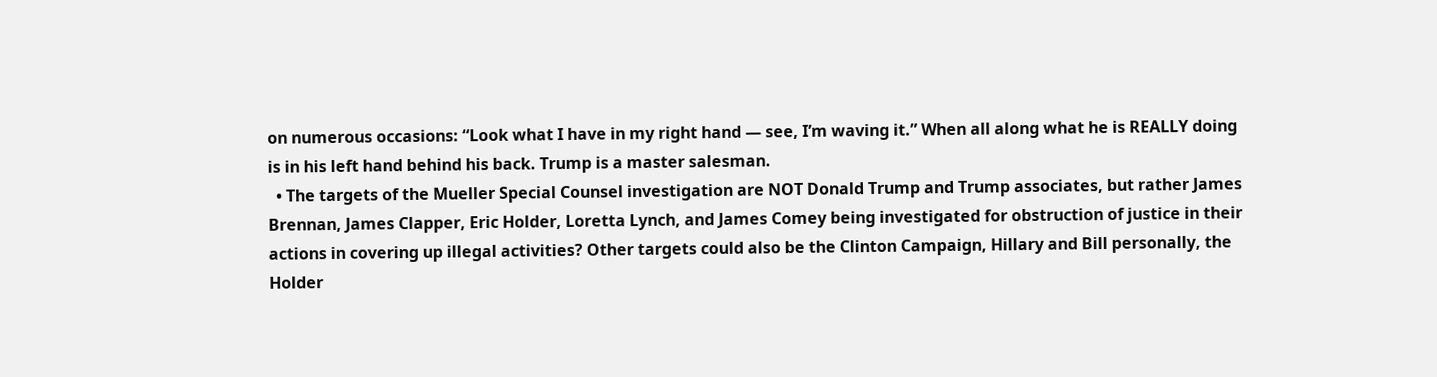on numerous occasions: “Look what I have in my right hand — see, I’m waving it.” When all along what he is REALLY doing is in his left hand behind his back. Trump is a master salesman.
  • The targets of the Mueller Special Counsel investigation are NOT Donald Trump and Trump associates, but rather James Brennan, James Clapper, Eric Holder, Loretta Lynch, and James Comey being investigated for obstruction of justice in their actions in covering up illegal activities? Other targets could also be the Clinton Campaign, Hillary and Bill personally, the Holder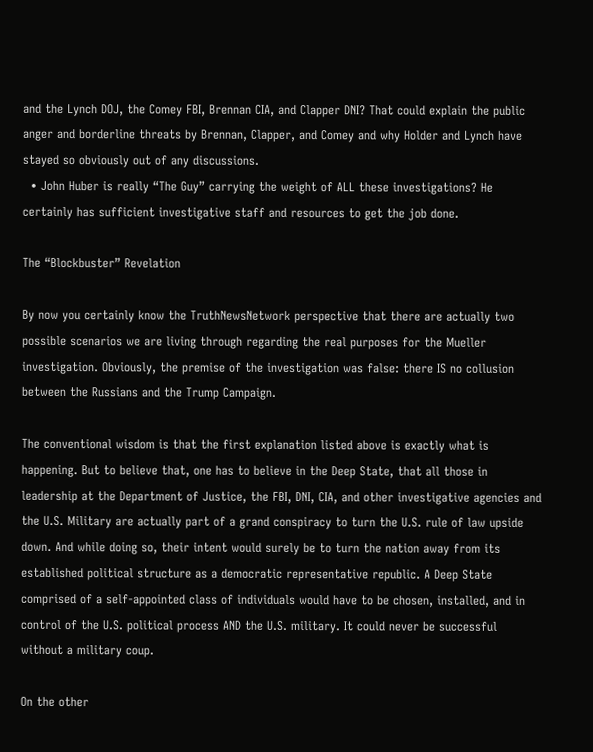and the Lynch DOJ, the Comey FBI, Brennan CIA, and Clapper DNI? That could explain the public anger and borderline threats by Brennan, Clapper, and Comey and why Holder and Lynch have stayed so obviously out of any discussions.
  • John Huber is really “The Guy” carrying the weight of ALL these investigations? He certainly has sufficient investigative staff and resources to get the job done.

The “Blockbuster” Revelation

By now you certainly know the TruthNewsNetwork perspective that there are actually two possible scenarios we are living through regarding the real purposes for the Mueller investigation. Obviously, the premise of the investigation was false: there IS no collusion between the Russians and the Trump Campaign.

The conventional wisdom is that the first explanation listed above is exactly what is happening. But to believe that, one has to believe in the Deep State, that all those in leadership at the Department of Justice, the FBI, DNI, CIA, and other investigative agencies and the U.S. Military are actually part of a grand conspiracy to turn the U.S. rule of law upside down. And while doing so, their intent would surely be to turn the nation away from its established political structure as a democratic representative republic. A Deep State comprised of a self-appointed class of individuals would have to be chosen, installed, and in control of the U.S. political process AND the U.S. military. It could never be successful without a military coup.

On the other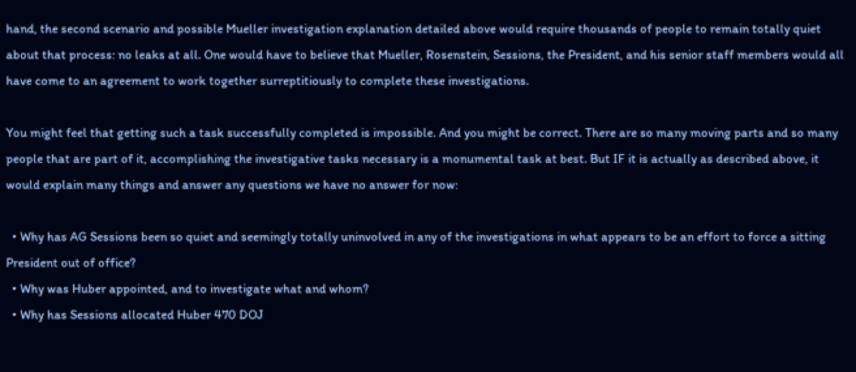hand, the second scenario and possible Mueller investigation explanation detailed above would require thousands of people to remain totally quiet about that process: no leaks at all. One would have to believe that Mueller, Rosenstein, Sessions, the President, and his senior staff members would all have come to an agreement to work together surreptitiously to complete these investigations.

You might feel that getting such a task successfully completed is impossible. And you might be correct. There are so many moving parts and so many people that are part of it, accomplishing the investigative tasks necessary is a monumental task at best. But IF it is actually as described above, it would explain many things and answer any questions we have no answer for now:

  • Why has AG Sessions been so quiet and seemingly totally uninvolved in any of the investigations in what appears to be an effort to force a sitting President out of office?
  • Why was Huber appointed, and to investigate what and whom?
  • Why has Sessions allocated Huber 470 DOJ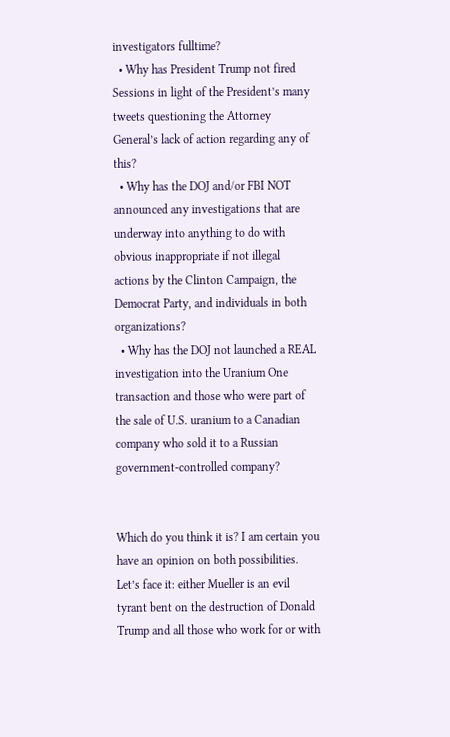investigators fulltime?
  • Why has President Trump not fired Sessions in light of the President’s many tweets questioning the Attorney General’s lack of action regarding any of this?
  • Why has the DOJ and/or FBI NOT announced any investigations that are underway into anything to do with obvious inappropriate if not illegal actions by the Clinton Campaign, the Democrat Party, and individuals in both organizations?
  • Why has the DOJ not launched a REAL investigation into the Uranium One transaction and those who were part of the sale of U.S. uranium to a Canadian company who sold it to a Russian government-controlled company?


Which do you think it is? I am certain you have an opinion on both possibilities. Let’s face it: either Mueller is an evil tyrant bent on the destruction of Donald Trump and all those who work for or with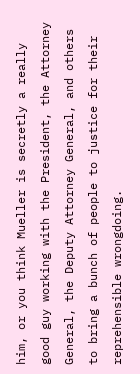him, or you think Mueller is secretly a really good guy working with the President, the Attorney General, the Deputy Attorney General, and others to bring a bunch of people to justice for their reprehensible wrongdoing.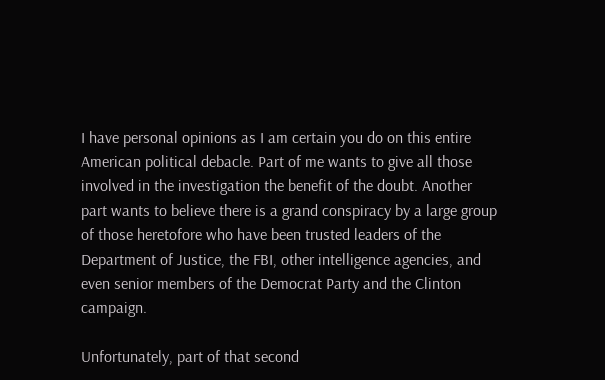I have personal opinions as I am certain you do on this entire American political debacle. Part of me wants to give all those involved in the investigation the benefit of the doubt. Another part wants to believe there is a grand conspiracy by a large group of those heretofore who have been trusted leaders of the Department of Justice, the FBI, other intelligence agencies, and even senior members of the Democrat Party and the Clinton campaign.

Unfortunately, part of that second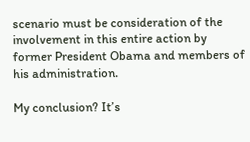scenario must be consideration of the involvement in this entire action by former President Obama and members of his administration.

My conclusion? It’s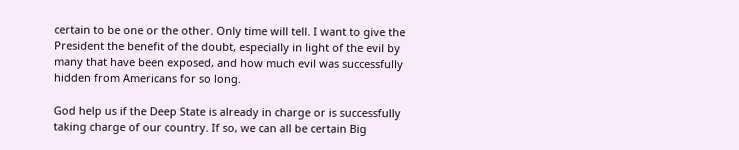certain to be one or the other. Only time will tell. I want to give the President the benefit of the doubt, especially in light of the evil by many that have been exposed, and how much evil was successfully hidden from Americans for so long.

God help us if the Deep State is already in charge or is successfully taking charge of our country. If so, we can all be certain Big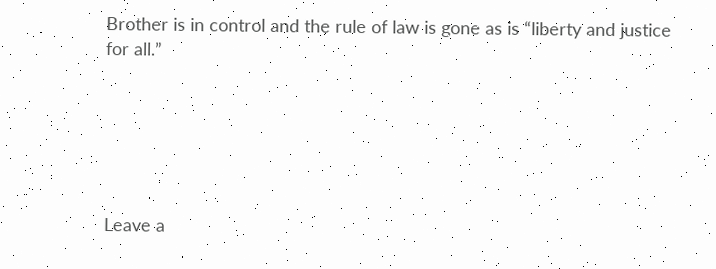Brother is in control and the rule of law is gone as is “liberty and justice for all.”






Leave a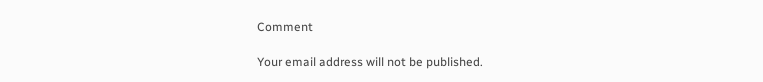Comment

Your email address will not be published.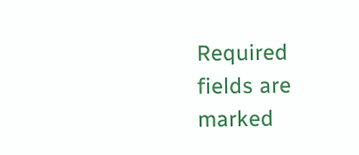Required fields are marked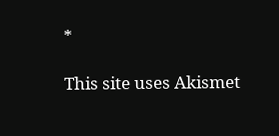*

This site uses Akismet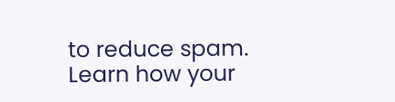to reduce spam. Learn how your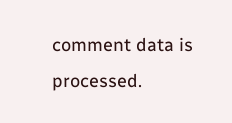comment data is processed.